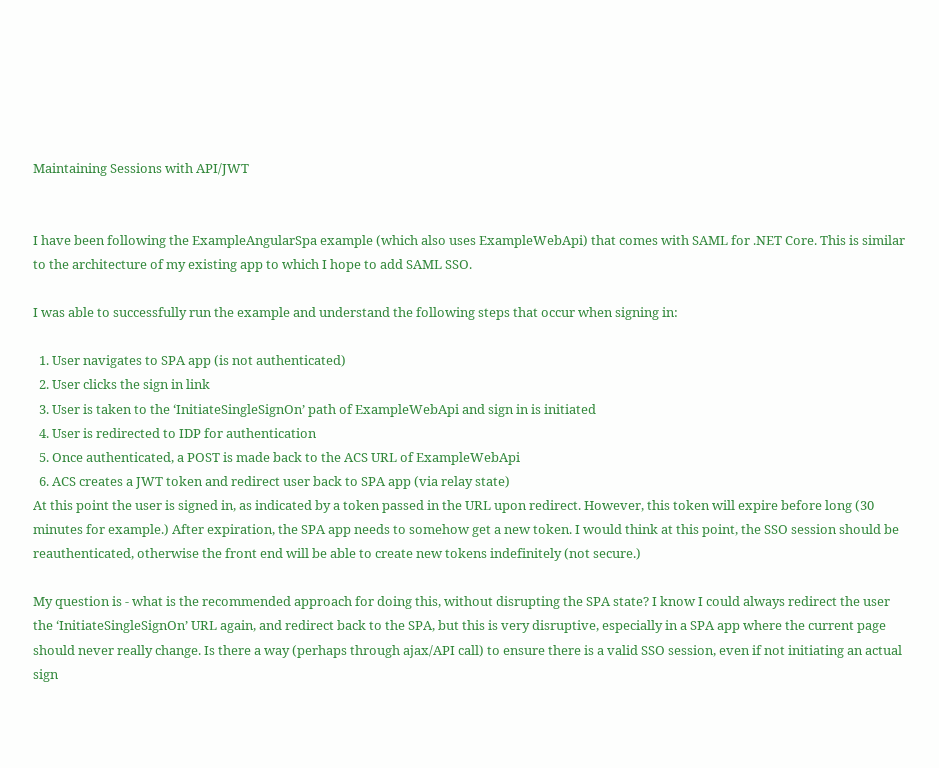Maintaining Sessions with API/JWT


I have been following the ExampleAngularSpa example (which also uses ExampleWebApi) that comes with SAML for .NET Core. This is similar to the architecture of my existing app to which I hope to add SAML SSO.

I was able to successfully run the example and understand the following steps that occur when signing in:

  1. User navigates to SPA app (is not authenticated)
  2. User clicks the sign in link
  3. User is taken to the ‘InitiateSingleSignOn’ path of ExampleWebApi and sign in is initiated
  4. User is redirected to IDP for authentication
  5. Once authenticated, a POST is made back to the ACS URL of ExampleWebApi
  6. ACS creates a JWT token and redirect user back to SPA app (via relay state)
At this point the user is signed in, as indicated by a token passed in the URL upon redirect. However, this token will expire before long (30 minutes for example.) After expiration, the SPA app needs to somehow get a new token. I would think at this point, the SSO session should be reauthenticated, otherwise the front end will be able to create new tokens indefinitely (not secure.)

My question is - what is the recommended approach for doing this, without disrupting the SPA state? I know I could always redirect the user the ‘InitiateSingleSignOn’ URL again, and redirect back to the SPA, but this is very disruptive, especially in a SPA app where the current page should never really change. Is there a way (perhaps through ajax/API call) to ensure there is a valid SSO session, even if not initiating an actual sign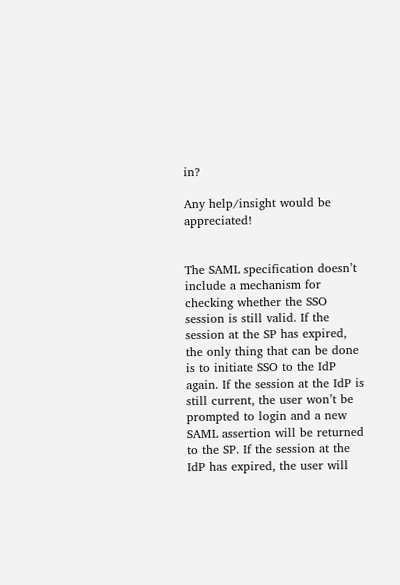in?

Any help/insight would be appreciated!


The SAML specification doesn’t include a mechanism for checking whether the SSO session is still valid. If the session at the SP has expired, the only thing that can be done is to initiate SSO to the IdP again. If the session at the IdP is still current, the user won’t be prompted to login and a new SAML assertion will be returned to the SP. If the session at the IdP has expired, the user will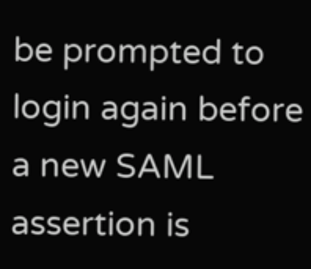be prompted to login again before a new SAML assertion is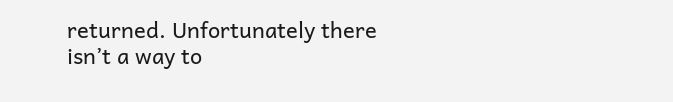returned. Unfortunately there isn’t a way to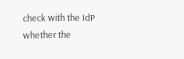check with the IdP whether the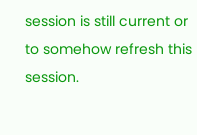session is still current or to somehow refresh this session.